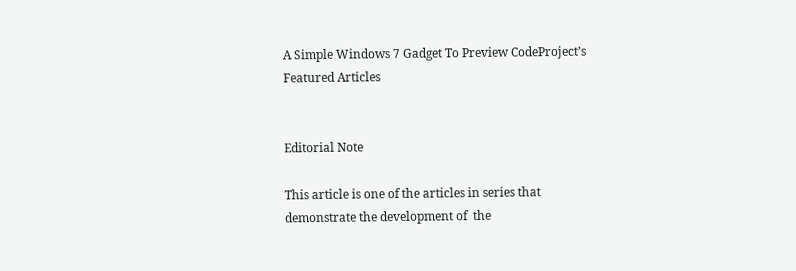A Simple Windows 7 Gadget To Preview CodeProject’s Featured Articles


Editorial Note

This article is one of the articles in series that demonstrate the development of  the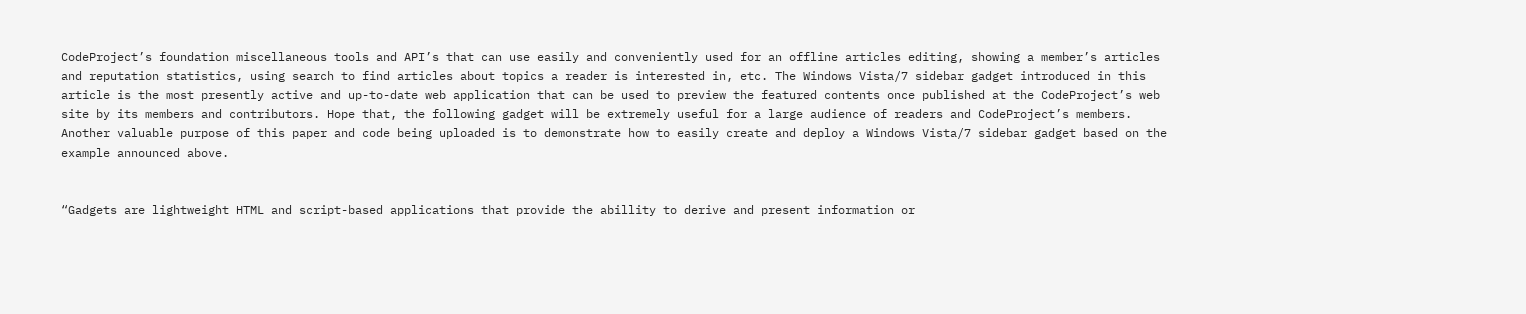CodeProject’s foundation miscellaneous tools and API’s that can use easily and conveniently used for an offline articles editing, showing a member’s articles and reputation statistics, using search to find articles about topics a reader is interested in, etc. The Windows Vista/7 sidebar gadget introduced in this article is the most presently active and up-to-date web application that can be used to preview the featured contents once published at the CodeProject’s web site by its members and contributors. Hope that, the following gadget will be extremely useful for a large audience of readers and CodeProject’s members. Another valuable purpose of this paper and code being uploaded is to demonstrate how to easily create and deploy a Windows Vista/7 sidebar gadget based on the example announced above.


“Gadgets are lightweight HTML and script-based applications that provide the abillity to derive and present information or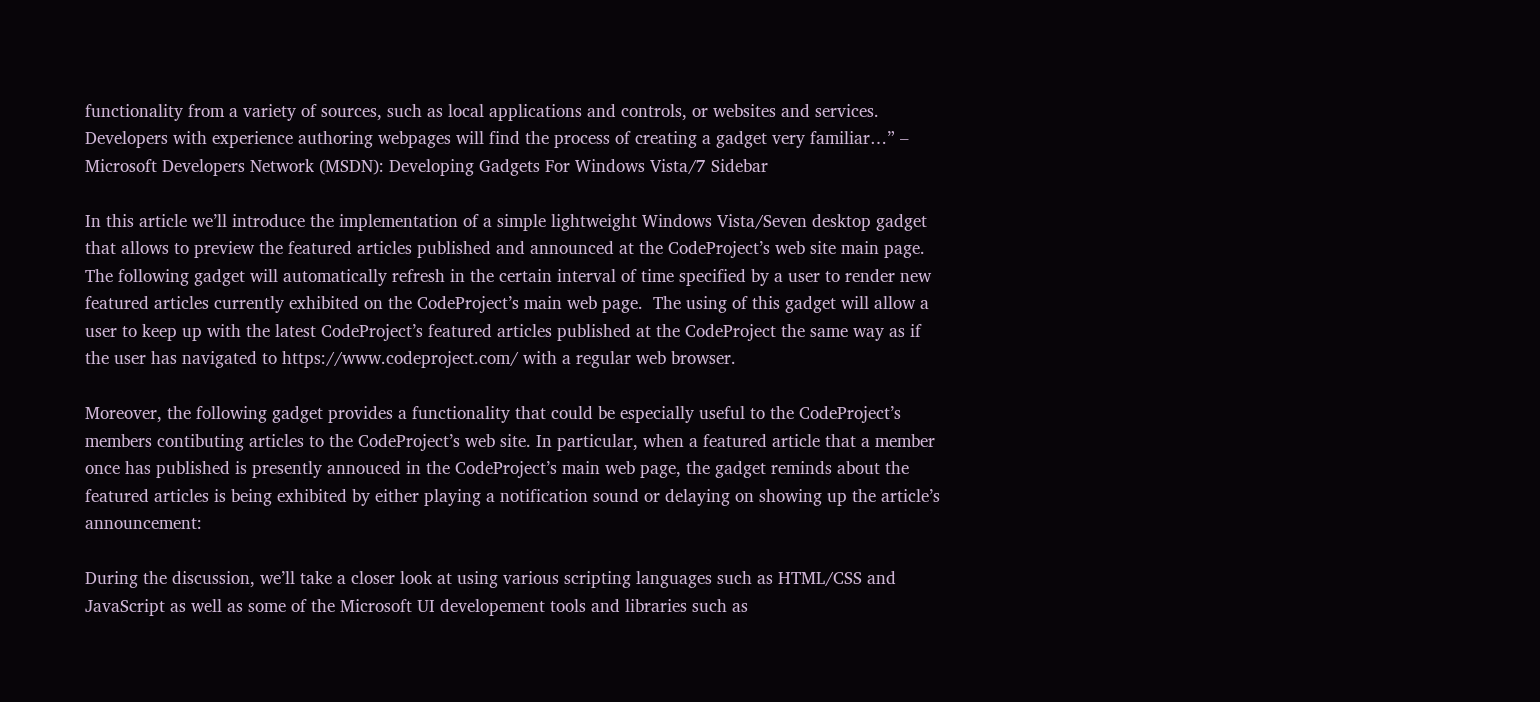functionality from a variety of sources, such as local applications and controls, or websites and services. Developers with experience authoring webpages will find the process of creating a gadget very familiar…” – Microsoft Developers Network (MSDN): Developing Gadgets For Windows Vista/7 Sidebar

In this article we’ll introduce the implementation of a simple lightweight Windows Vista/Seven desktop gadget that allows to preview the featured articles published and announced at the CodeProject’s web site main page. The following gadget will automatically refresh in the certain interval of time specified by a user to render new featured articles currently exhibited on the CodeProject’s main web page.  The using of this gadget will allow a user to keep up with the latest CodeProject’s featured articles published at the CodeProject the same way as if the user has navigated to https://www.codeproject.com/ with a regular web browser.

Moreover, the following gadget provides a functionality that could be especially useful to the CodeProject’s members contibuting articles to the CodeProject’s web site. In particular, when a featured article that a member once has published is presently annouced in the CodeProject’s main web page, the gadget reminds about the featured articles is being exhibited by either playing a notification sound or delaying on showing up the article’s announcement:

During the discussion, we’ll take a closer look at using various scripting languages such as HTML/CSS and JavaScript as well as some of the Microsoft UI developement tools and libraries such as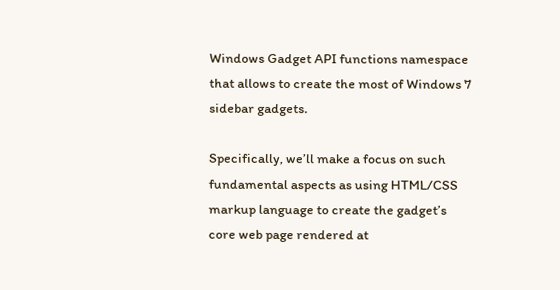Windows Gadget API functions namespace that allows to create the most of Windows 7 sidebar gadgets.

Specifically, we’ll make a focus on such fundamental aspects as using HTML/CSS markup language to create the gadget’s core web page rendered at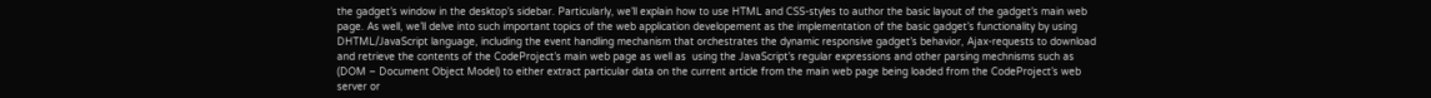the gadget’s window in the desktop’s sidebar. Particularly, we’ll explain how to use HTML and CSS-styles to author the basic layout of the gadget’s main web page. As well, we’ll delve into such important topics of the web application developement as the implementation of the basic gadget’s functionality by using DHTML/JavaScript language, including the event handling mechanism that orchestrates the dynamic responsive gadget’s behavior, Ajax-requests to download and retrieve the contents of the CodeProject’s main web page as well as  using the JavaScript’s regular expressions and other parsing mechnisms such as  (DOM – Document Object Model) to either extract particular data on the current article from the main web page being loaded from the CodeProject’s web server or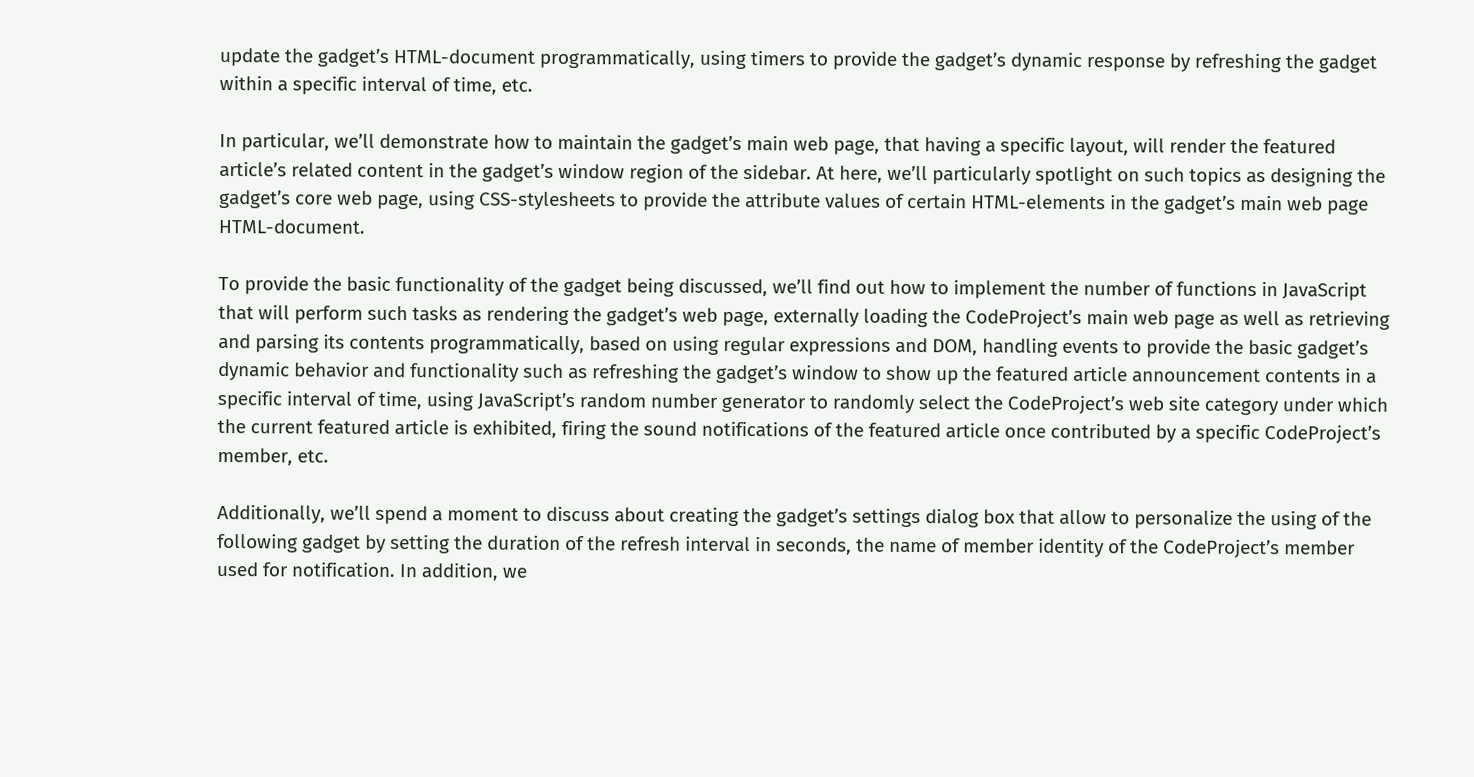update the gadget’s HTML-document programmatically, using timers to provide the gadget’s dynamic response by refreshing the gadget within a specific interval of time, etc.

In particular, we’ll demonstrate how to maintain the gadget’s main web page, that having a specific layout, will render the featured article’s related content in the gadget’s window region of the sidebar. At here, we’ll particularly spotlight on such topics as designing the gadget’s core web page, using CSS-stylesheets to provide the attribute values of certain HTML-elements in the gadget’s main web page HTML-document.

To provide the basic functionality of the gadget being discussed, we’ll find out how to implement the number of functions in JavaScript that will perform such tasks as rendering the gadget’s web page, externally loading the CodeProject’s main web page as well as retrieving and parsing its contents programmatically, based on using regular expressions and DOM, handling events to provide the basic gadget’s dynamic behavior and functionality such as refreshing the gadget’s window to show up the featured article announcement contents in a specific interval of time, using JavaScript’s random number generator to randomly select the CodeProject’s web site category under which the current featured article is exhibited, firing the sound notifications of the featured article once contributed by a specific CodeProject’s member, etc.

Additionally, we’ll spend a moment to discuss about creating the gadget’s settings dialog box that allow to personalize the using of the following gadget by setting the duration of the refresh interval in seconds, the name of member identity of the CodeProject’s member used for notification. In addition, we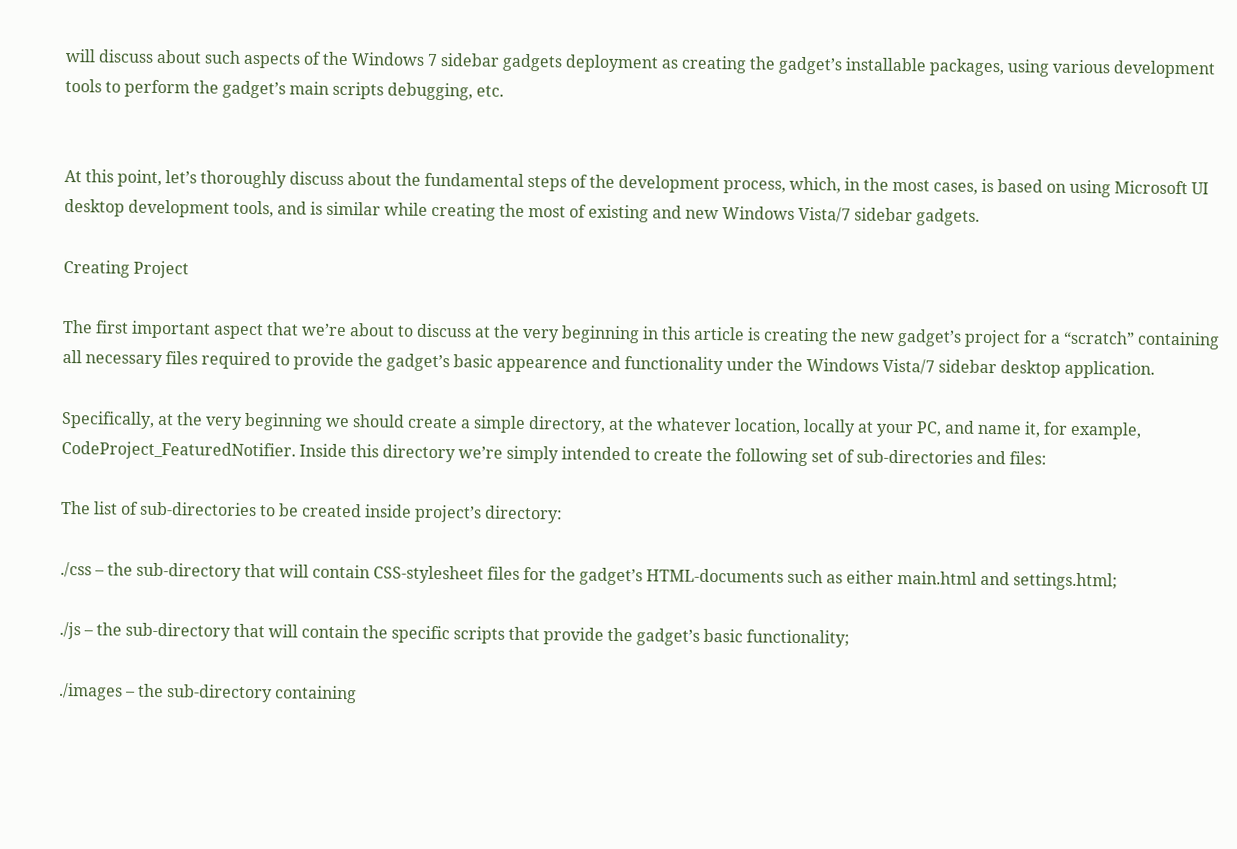will discuss about such aspects of the Windows 7 sidebar gadgets deployment as creating the gadget’s installable packages, using various development tools to perform the gadget’s main scripts debugging, etc.


At this point, let’s thoroughly discuss about the fundamental steps of the development process, which, in the most cases, is based on using Microsoft UI desktop development tools, and is similar while creating the most of existing and new Windows Vista/7 sidebar gadgets.

Creating Project

The first important aspect that we’re about to discuss at the very beginning in this article is creating the new gadget’s project for a “scratch” containing all necessary files required to provide the gadget’s basic appearence and functionality under the Windows Vista/7 sidebar desktop application.

Specifically, at the very beginning we should create a simple directory, at the whatever location, locally at your PC, and name it, for example, CodeProject_FeaturedNotifier. Inside this directory we’re simply intended to create the following set of sub-directories and files:

The list of sub-directories to be created inside project’s directory:

./css – the sub-directory that will contain CSS-stylesheet files for the gadget’s HTML-documents such as either main.html and settings.html;

./js – the sub-directory that will contain the specific scripts that provide the gadget’s basic functionality;

./images – the sub-directory containing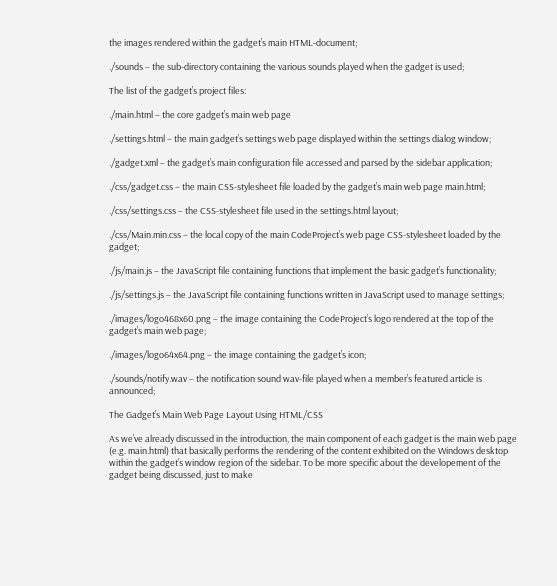the images rendered within the gadget’s main HTML-document;

./sounds – the sub-directory containing the various sounds played when the gadget is used;

The list of the gadget’s project files:

./main.html – the core gadget’s main web page

./settings.html – the main gadget’s settings web page displayed within the settings dialog window;

./gadget.xml – the gadget’s main configuration file accessed and parsed by the sidebar application;

./css/gadget.css – the main CSS-stylesheet file loaded by the gadget’s main web page main.html;

./css/settings.css – the CSS-stylesheet file used in the settings.html layout;

./css/Main.min.css – the local copy of the main CodeProject’s web page CSS-stylesheet loaded by the gadget;

./js/main.js – the JavaScript file containing functions that implement the basic gadget’s functionality;

./js/settings.js – the JavaScript file containing functions written in JavaScript used to manage settings;

./images/logo468x60.png – the image containing the CodeProject’s logo rendered at the top of the gadget’s main web page;

./images/logo64x64.png – the image containing the gadget’s icon;

./sounds/notify.wav – the notification sound wav-file played when a member’s featured article is announced;

The Gadget’s Main Web Page Layout Using HTML/CSS

As we’ve already discussed in the introduction, the main component of each gadget is the main web page (e.g. main.html) that basically performs the rendering of the content exhibited on the Windows desktop within the gadget’s window region of the sidebar. To be more specific about the developement of the gadget being discussed, just to make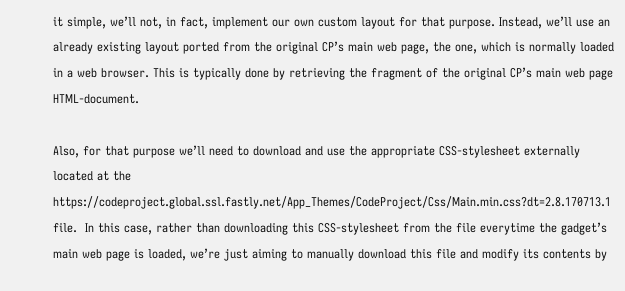it simple, we’ll not, in fact, implement our own custom layout for that purpose. Instead, we’ll use an already existing layout ported from the original CP’s main web page, the one, which is normally loaded in a web browser. This is typically done by retrieving the fragment of the original CP’s main web page HTML-document.

Also, for that purpose we’ll need to download and use the appropriate CSS-stylesheet externally located at the https://codeproject.global.ssl.fastly.net/App_Themes/CodeProject/Css/Main.min.css?dt=2.8.170713.1 file.  In this case, rather than downloading this CSS-stylesheet from the file everytime the gadget’s main web page is loaded, we’re just aiming to manually download this file and modify its contents by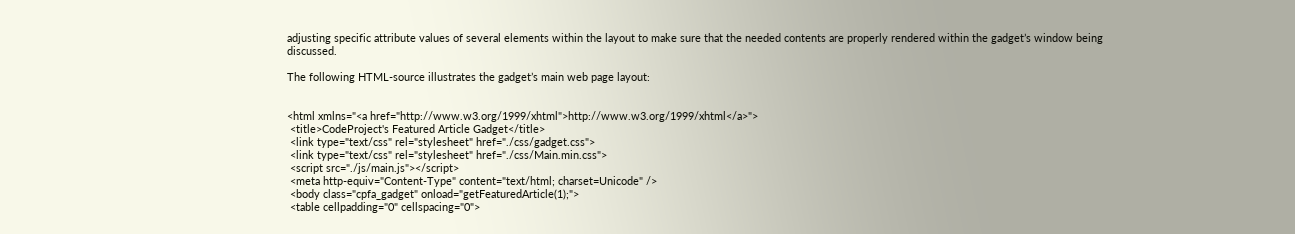adjusting specific attribute values of several elements within the layout to make sure that the needed contents are properly rendered within the gadget’s window being discussed.

The following HTML-source illustrates the gadget’s main web page layout:


<html xmlns="<a href="http://www.w3.org/1999/xhtml">http://www.w3.org/1999/xhtml</a>">
 <title>CodeProject's Featured Article Gadget</title>
 <link type="text/css" rel="stylesheet" href="./css/gadget.css">
 <link type="text/css" rel="stylesheet" href="./css/Main.min.css">
 <script src="./js/main.js"></script>
 <meta http-equiv="Content-Type" content="text/html; charset=Unicode" />
 <body class="cpfa_gadget" onload="getFeaturedArticle(1);">
 <table cellpadding="0" cellspacing="0">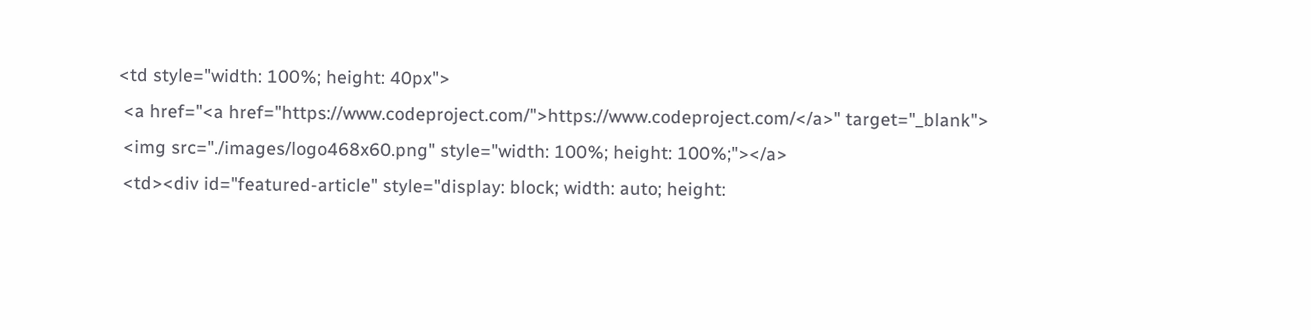<td style="width: 100%; height: 40px">
 <a href="<a href="https://www.codeproject.com/">https://www.codeproject.com/</a>" target="_blank">
 <img src="./images/logo468x60.png" style="width: 100%; height: 100%;"></a>
 <td><div id="featured-article" style="display: block; width: auto; height: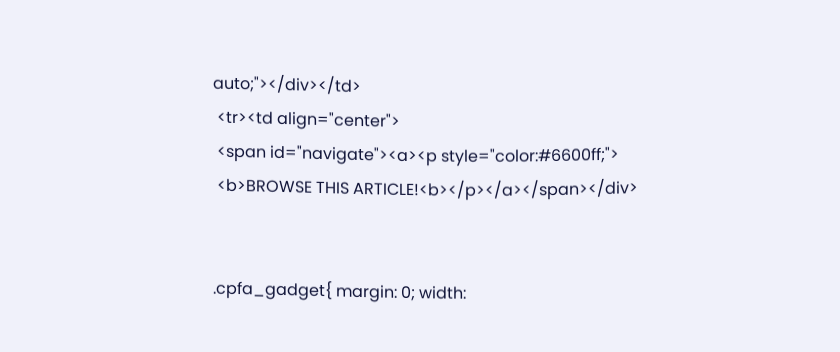auto;"></div></td>
 <tr><td align="center">
 <span id="navigate"><a><p style="color:#6600ff;">
 <b>BROWSE THIS ARTICLE!<b></p></a></span></div>


.cpfa_gadget{ margin: 0; width: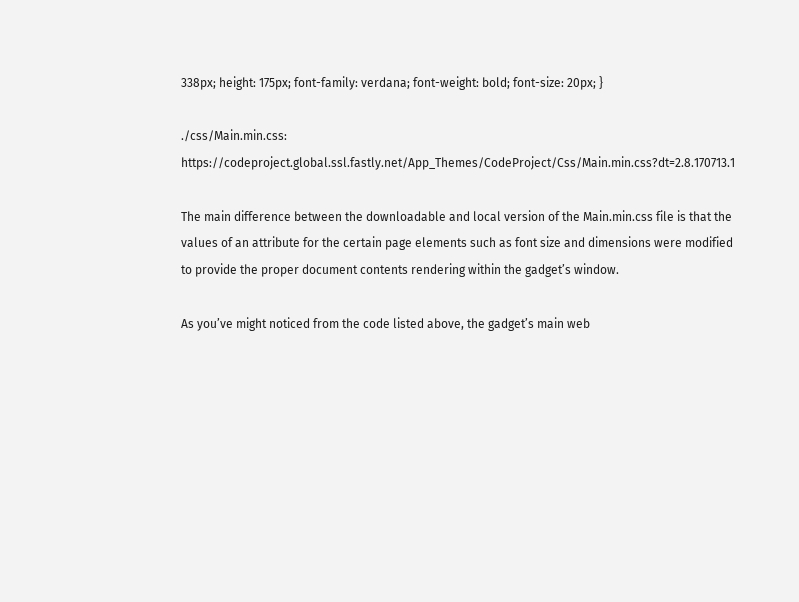338px; height: 175px; font-family: verdana; font-weight: bold; font-size: 20px; }

./css/Main.min.css: https://codeproject.global.ssl.fastly.net/App_Themes/CodeProject/Css/Main.min.css?dt=2.8.170713.1

The main difference between the downloadable and local version of the Main.min.css file is that the values of an attribute for the certain page elements such as font size and dimensions were modified to provide the proper document contents rendering within the gadget’s window.

As you’ve might noticed from the code listed above, the gadget’s main web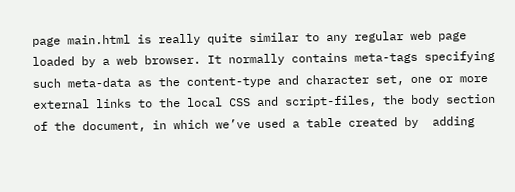page main.html is really quite similar to any regular web page loaded by a web browser. It normally contains meta-tags specifying such meta-data as the content-type and character set, one or more external links to the local CSS and script-files, the body section of the document, in which we’ve used a table created by  adding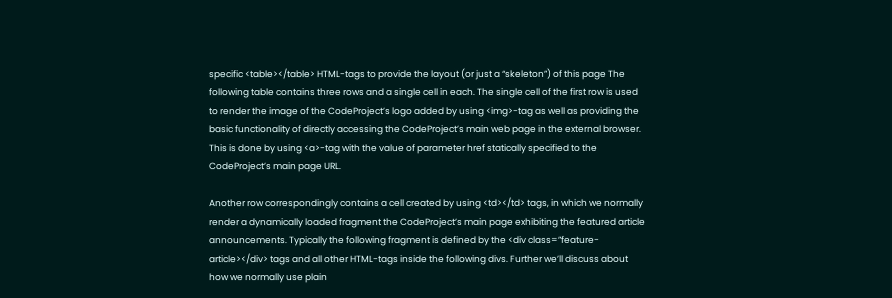specific <table></table> HTML-tags to provide the layout (or just a “skeleton”) of this page The following table contains three rows and a single cell in each. The single cell of the first row is used to render the image of the CodeProject’s logo added by using <img>-tag as well as providing the basic functionality of directly accessing the CodeProject’s main web page in the external browser. This is done by using <a>-tag with the value of parameter href statically specified to the CodeProject’s main page URL.

Another row correspondingly contains a cell created by using <td></td> tags, in which we normally render a dynamically loaded fragment the CodeProject’s main page exhibiting the featured article announcements. Typically the following fragment is defined by the <div class=”feature-article></div> tags and all other HTML-tags inside the following divs. Further we’ll discuss about how we normally use plain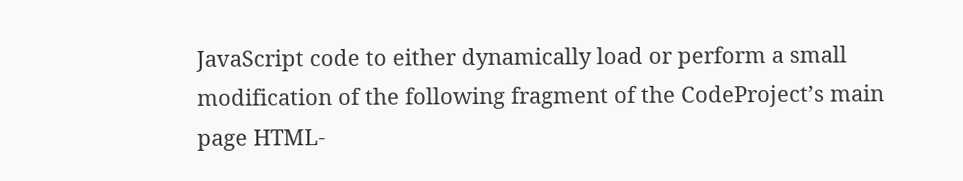JavaScript code to either dynamically load or perform a small modification of the following fragment of the CodeProject’s main page HTML-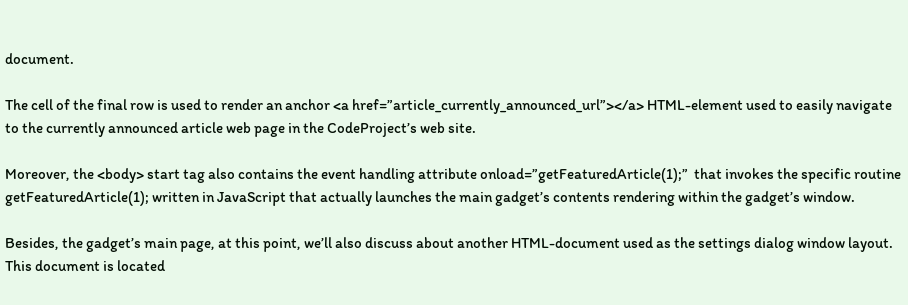document.

The cell of the final row is used to render an anchor <a href=”article_currently_announced_url”></a> HTML-element used to easily navigate to the currently announced article web page in the CodeProject’s web site.

Moreover, the <body> start tag also contains the event handling attribute onload=”getFeaturedArticle(1);”  that invokes the specific routine getFeaturedArticle(1); written in JavaScript that actually launches the main gadget’s contents rendering within the gadget’s window.

Besides, the gadget’s main page, at this point, we’ll also discuss about another HTML-document used as the settings dialog window layout. This document is located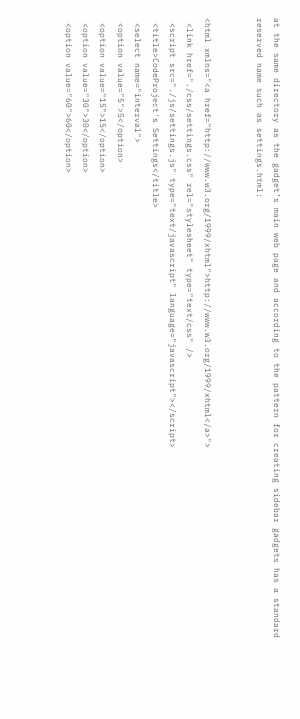at the same directory as the gadget’s main web page and according to the pattern for creating sidebar gadgets has a standard reserved name such as settings.html:


<html xmlns="<a href="http://www.w3.org/1999/xhtml">http://www.w3.org/1999/xhtml</a>">
 <link href="./css/settings.css" rel="stylesheet" type="text/css" />
 <script src="./js/settings.js" type="text/javascript" language="javascript"></script>
 <title>CodeProject's Settings</title>
 <select name="interval">
 <option value="5">5</option>
 <option value="15">15</option>
 <option value="30">30</option>
 <option value="60">60</option>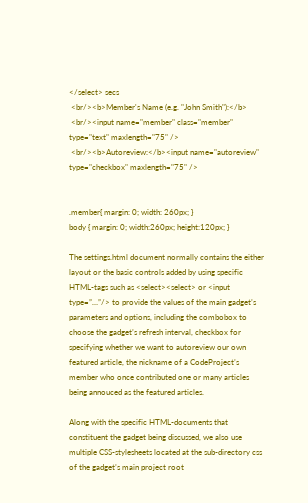</select> secs
 <br/><b>Member's Name (e.g. "John Smith"):</b>
 <br/><input name="member" class="member" type="text" maxlength="75" />
 <br/><b>Autoreview:</b><input name="autoreview" type="checkbox" maxlength="75" />


.member{ margin: 0; width: 260px; }
body { margin: 0; width:260px; height:120px; }

The settings.html document normally contains the either layout or the basic controls added by using specific HTML-tags such as <select><select> or <input type=”…”/> to provide the values of the main gadget’s parameters and options, including the combobox to choose the gadget’s refresh interval, checkbox for specifying whether we want to autoreview our own featured article, the nickname of a CodeProject’s member who once contributed one or many articles being annouced as the featured articles.

Along with the specific HTML-documents that constituent the gadget being discussed, we also use multiple CSS-stylesheets located at the sub-directory css of the gadget’s main project root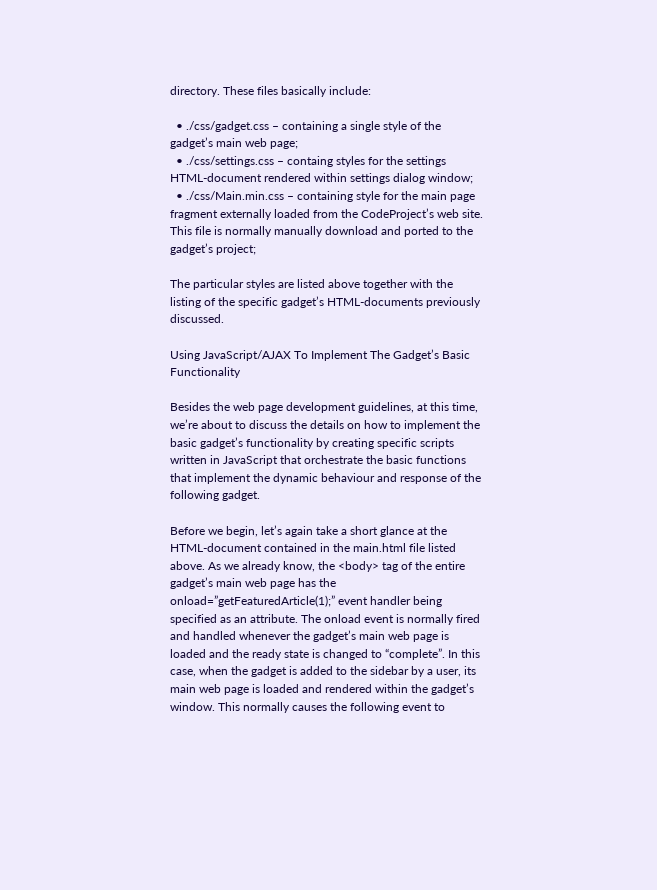directory. These files basically include:

  • ./css/gadget.css – containing a single style of the gadget’s main web page;
  • ./css/settings.css – containg styles for the settings HTML-document rendered within settings dialog window;
  • ./css/Main.min.css – containing style for the main page fragment externally loaded from the CodeProject’s web site. This file is normally manually download and ported to the gadget’s project;

The particular styles are listed above together with the listing of the specific gadget’s HTML-documents previously discussed.

Using JavaScript/AJAX To Implement The Gadget’s Basic Functionality

Besides the web page development guidelines, at this time, we’re about to discuss the details on how to implement the basic gadget’s functionality by creating specific scripts written in JavaScript that orchestrate the basic functions that implement the dynamic behaviour and response of the following gadget.

Before we begin, let’s again take a short glance at the HTML-document contained in the main.html file listed above. As we already know, the <body> tag of the entire gadget’s main web page has the onload=”getFeaturedArticle(1);” event handler being specified as an attribute. The onload event is normally fired and handled whenever the gadget’s main web page is loaded and the ready state is changed to “complete”. In this case, when the gadget is added to the sidebar by a user, its main web page is loaded and rendered within the gadget’s window. This normally causes the following event to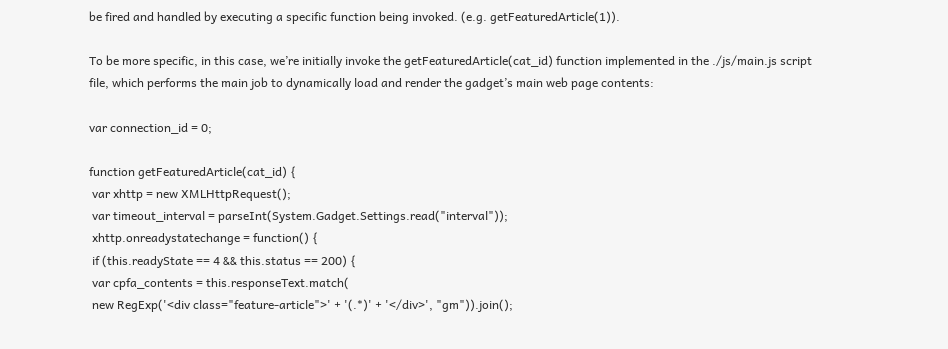be fired and handled by executing a specific function being invoked. (e.g. getFeaturedArticle(1)).

To be more specific, in this case, we’re initially invoke the getFeaturedArticle(cat_id) function implemented in the ./js/main.js script file, which performs the main job to dynamically load and render the gadget’s main web page contents:

var connection_id = 0;

function getFeaturedArticle(cat_id) {
 var xhttp = new XMLHttpRequest();
 var timeout_interval = parseInt(System.Gadget.Settings.read("interval"));
 xhttp.onreadystatechange = function() {
 if (this.readyState == 4 && this.status == 200) {
 var cpfa_contents = this.responseText.match(
 new RegExp('<div class="feature-article">' + '(.*)' + '</div>', "gm")).join();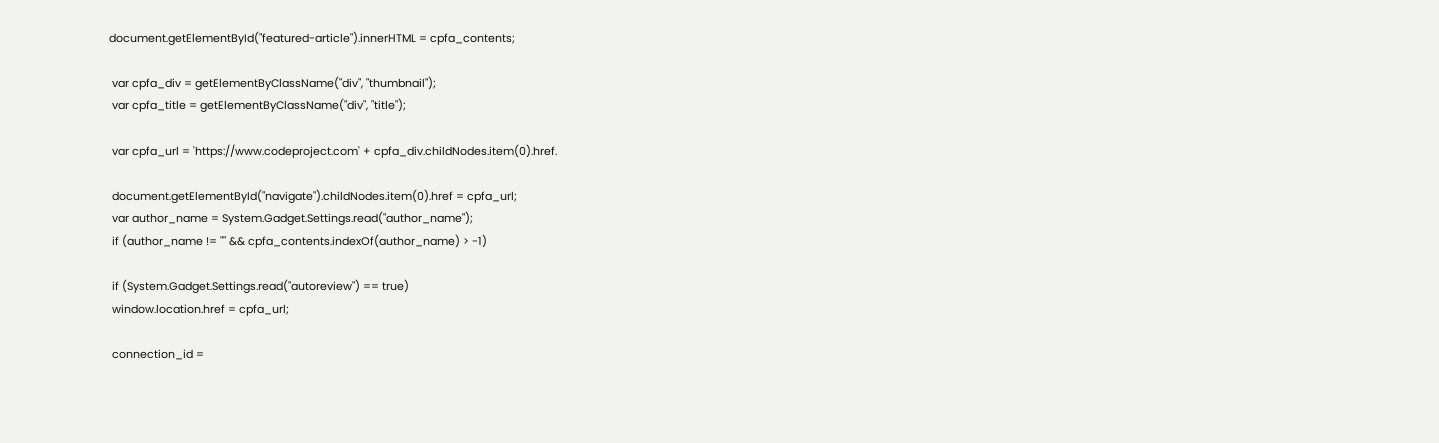document.getElementById("featured-article").innerHTML = cpfa_contents;

 var cpfa_div = getElementByClassName("div", "thumbnail");
 var cpfa_title = getElementByClassName("div", "title");

 var cpfa_url = 'https://www.codeproject.com' + cpfa_div.childNodes.item(0).href.

 document.getElementById("navigate").childNodes.item(0).href = cpfa_url;
 var author_name = System.Gadget.Settings.read("author_name");
 if (author_name != "" && cpfa_contents.indexOf(author_name) > -1)

 if (System.Gadget.Settings.read("autoreview") == true)
 window.location.href = cpfa_url;

 connection_id =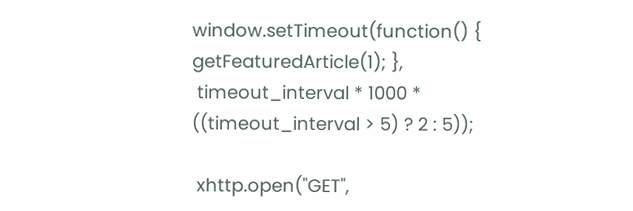window.setTimeout(function() { getFeaturedArticle(1); },
 timeout_interval * 1000 * ((timeout_interval > 5) ? 2 : 5));

 xhttp.open("GET",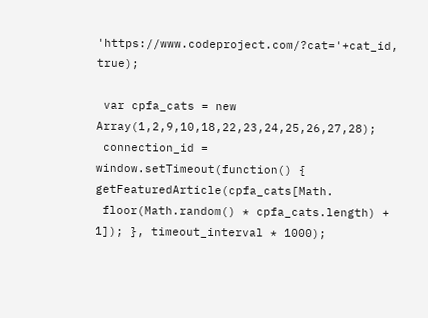'https://www.codeproject.com/?cat='+cat_id, true);

 var cpfa_cats = new Array(1,2,9,10,18,22,23,24,25,26,27,28);
 connection_id = window.setTimeout(function() { getFeaturedArticle(cpfa_cats[Math.
 floor(Math.random() * cpfa_cats.length) + 1]); }, timeout_interval * 1000);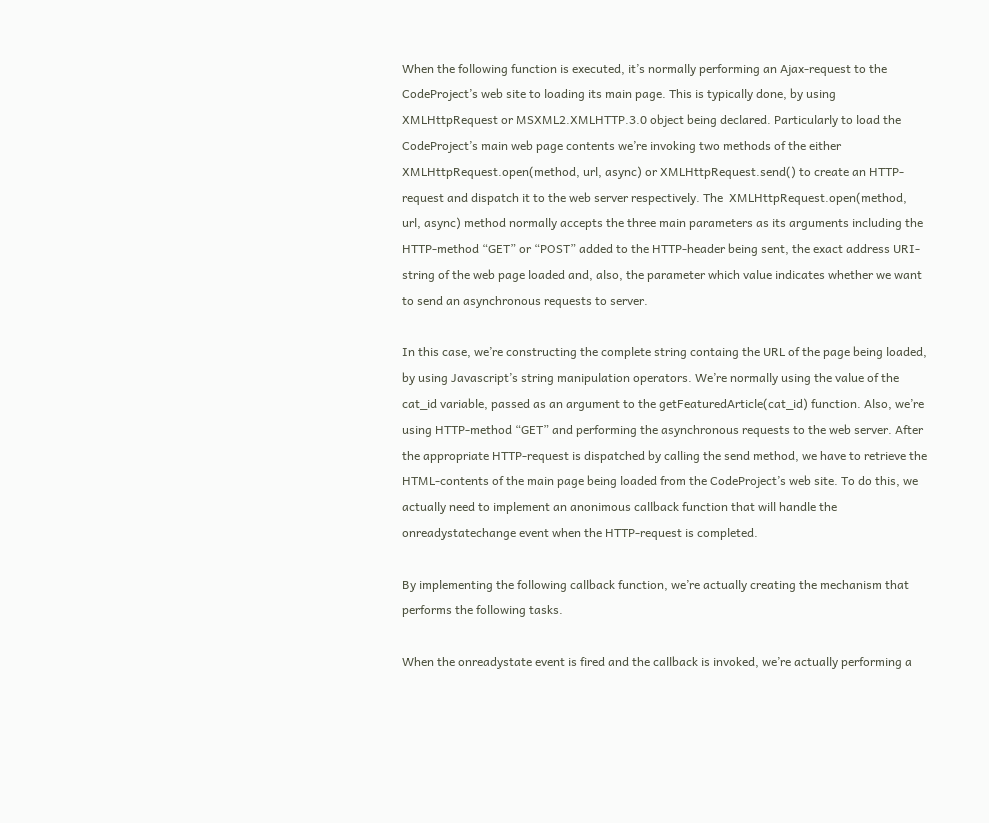When the following function is executed, it’s normally performing an Ajax-request to the CodeProject’s web site to loading its main page. This is typically done, by using XMLHttpRequest or MSXML2.XMLHTTP.3.0 object being declared. Particularly to load the CodeProject’s main web page contents we’re invoking two methods of the either XMLHttpRequest.open(method, url, async) or XMLHttpRequest.send() to create an HTTP-request and dispatch it to the web server respectively. The  XMLHttpRequest.open(method, url, async) method normally accepts the three main parameters as its arguments including the HTTP-method “GET” or “POST” added to the HTTP-header being sent, the exact address URI-string of the web page loaded and, also, the parameter which value indicates whether we want to send an asynchronous requests to server.

In this case, we’re constructing the complete string containg the URL of the page being loaded, by using Javascript’s string manipulation operators. We’re normally using the value of the cat_id variable, passed as an argument to the getFeaturedArticle(cat_id) function. Also, we’re using HTTP-method “GET” and performing the asynchronous requests to the web server. After the appropriate HTTP-request is dispatched by calling the send method, we have to retrieve the HTML-contents of the main page being loaded from the CodeProject’s web site. To do this, we actually need to implement an anonimous callback function that will handle the onreadystatechange event when the HTTP-request is completed.

By implementing the following callback function, we’re actually creating the mechanism that performs the following tasks.

When the onreadystate event is fired and the callback is invoked, we’re actually performing a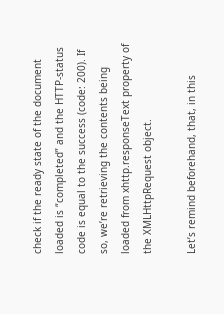check if the ready state of the document loaded is “completed” and the HTTP-status code is equal to the success (code: 200). If so, we’re retrieving the contents being loaded from xhttp.responseText property of the XMLHttpRequest object.

Let’s remind beforehand, that, in this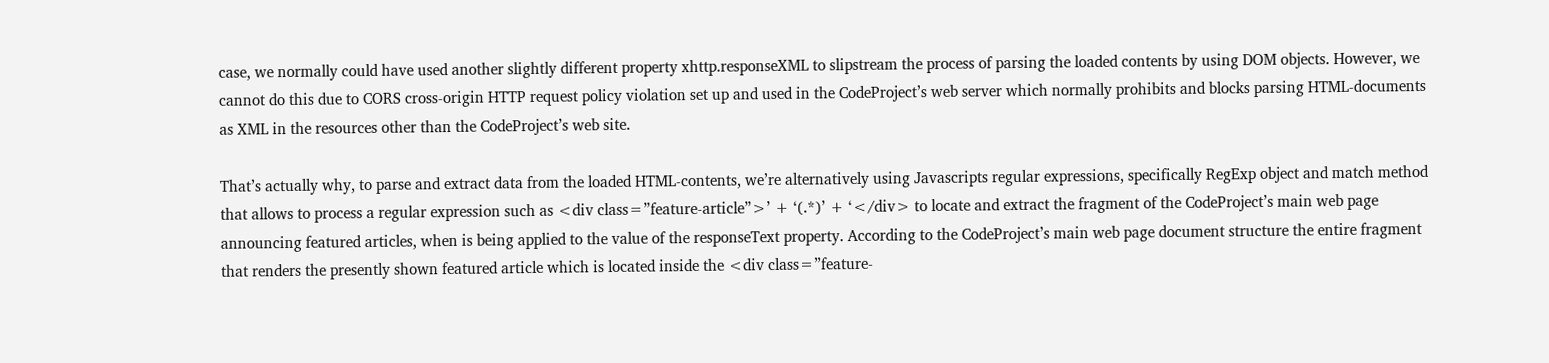case, we normally could have used another slightly different property xhttp.responseXML to slipstream the process of parsing the loaded contents by using DOM objects. However, we cannot do this due to CORS cross-origin HTTP request policy violation set up and used in the CodeProject’s web server which normally prohibits and blocks parsing HTML-documents as XML in the resources other than the CodeProject’s web site.

That’s actually why, to parse and extract data from the loaded HTML-contents, we’re alternatively using Javascripts regular expressions, specifically RegExp object and match method that allows to process a regular expression such as <div class=”feature-article”>’ + ‘(.*)’ + ‘</div> to locate and extract the fragment of the CodeProject’s main web page announcing featured articles, when is being applied to the value of the responseText property. According to the CodeProject’s main web page document structure the entire fragment that renders the presently shown featured article which is located inside the <div class=”feature-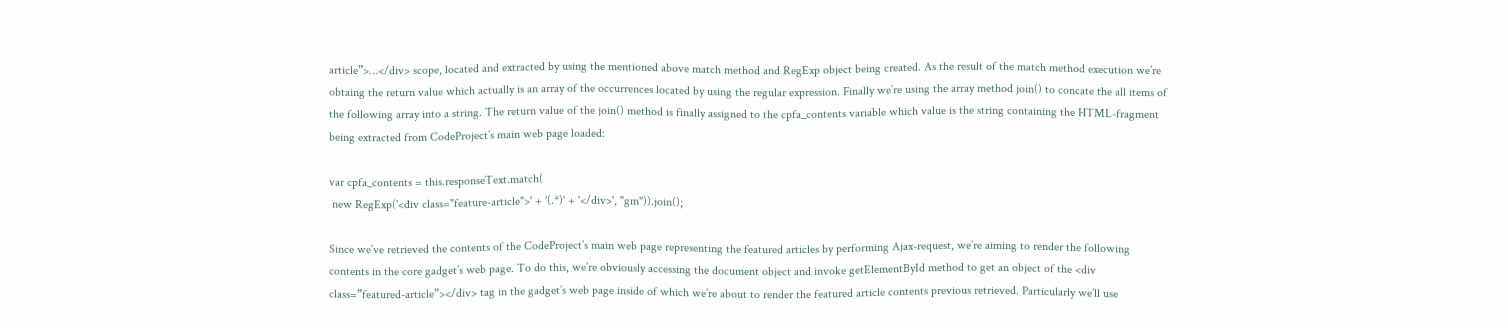article”>…</div> scope, located and extracted by using the mentioned above match method and RegExp object being created. As the result of the match method execution we’re obtaing the return value which actually is an array of the occurrences located by using the regular expression. Finally we’re using the array method join() to concate the all items of the following array into a string. The return value of the join() method is finally assigned to the cpfa_contents variable which value is the string containing the HTML-fragment being extracted from CodeProject’s main web page loaded:

var cpfa_contents = this.responseText.match(
 new RegExp('<div class="feature-article">' + '(.*)' + '</div>', "gm")).join();

Since we’ve retrieved the contents of the CodeProject’s main web page representing the featured articles by performing Ajax-request, we’re aiming to render the following contents in the core gadget’s web page. To do this, we’re obviously accessing the document object and invoke getElementById method to get an object of the <div class=”featured-article”></div> tag in the gadget’s web page inside of which we’re about to render the featured article contents previous retrieved. Particularly we’ll use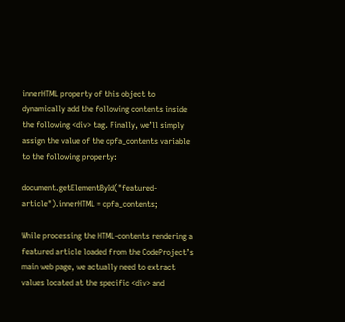innerHTML property of this object to dynamically add the following contents inside the following <div> tag. Finally, we’ll simply assign the value of the cpfa_contents variable to the following property:

document.getElementById("featured-article").innerHTML = cpfa_contents;

While processing the HTML-contents rendering a featured article loaded from the CodeProject’s main web page, we actually need to extract values located at the specific <div> and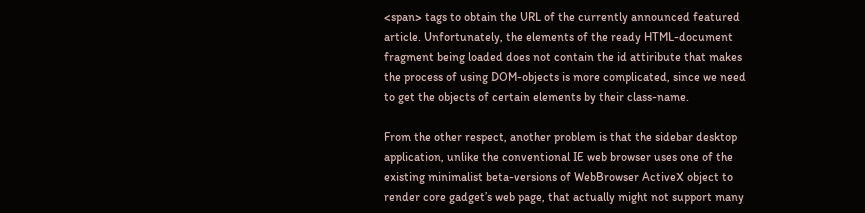<span> tags to obtain the URL of the currently announced featured article. Unfortunately, the elements of the ready HTML-document fragment being loaded does not contain the id attiribute that makes the process of using DOM-objects is more complicated, since we need to get the objects of certain elements by their class-name.

From the other respect, another problem is that the sidebar desktop application, unlike the conventional IE web browser uses one of the existing minimalist beta-versions of WebBrowser ActiveX object to render core gadget’s web page, that actually might not support many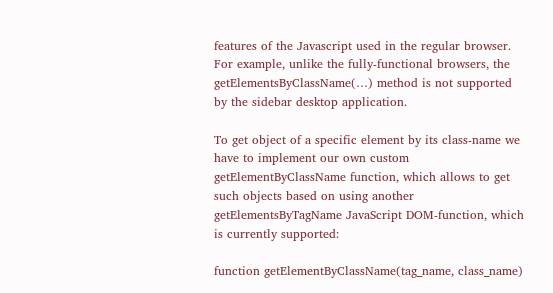features of the Javascript used in the regular browser. For example, unlike the fully-functional browsers, the getElementsByClassName(…) method is not supported by the sidebar desktop application.

To get object of a specific element by its class-name we have to implement our own custom getElementByClassName function, which allows to get such objects based on using another getElementsByTagName JavaScript DOM-function, which is currently supported:

function getElementByClassName(tag_name, class_name)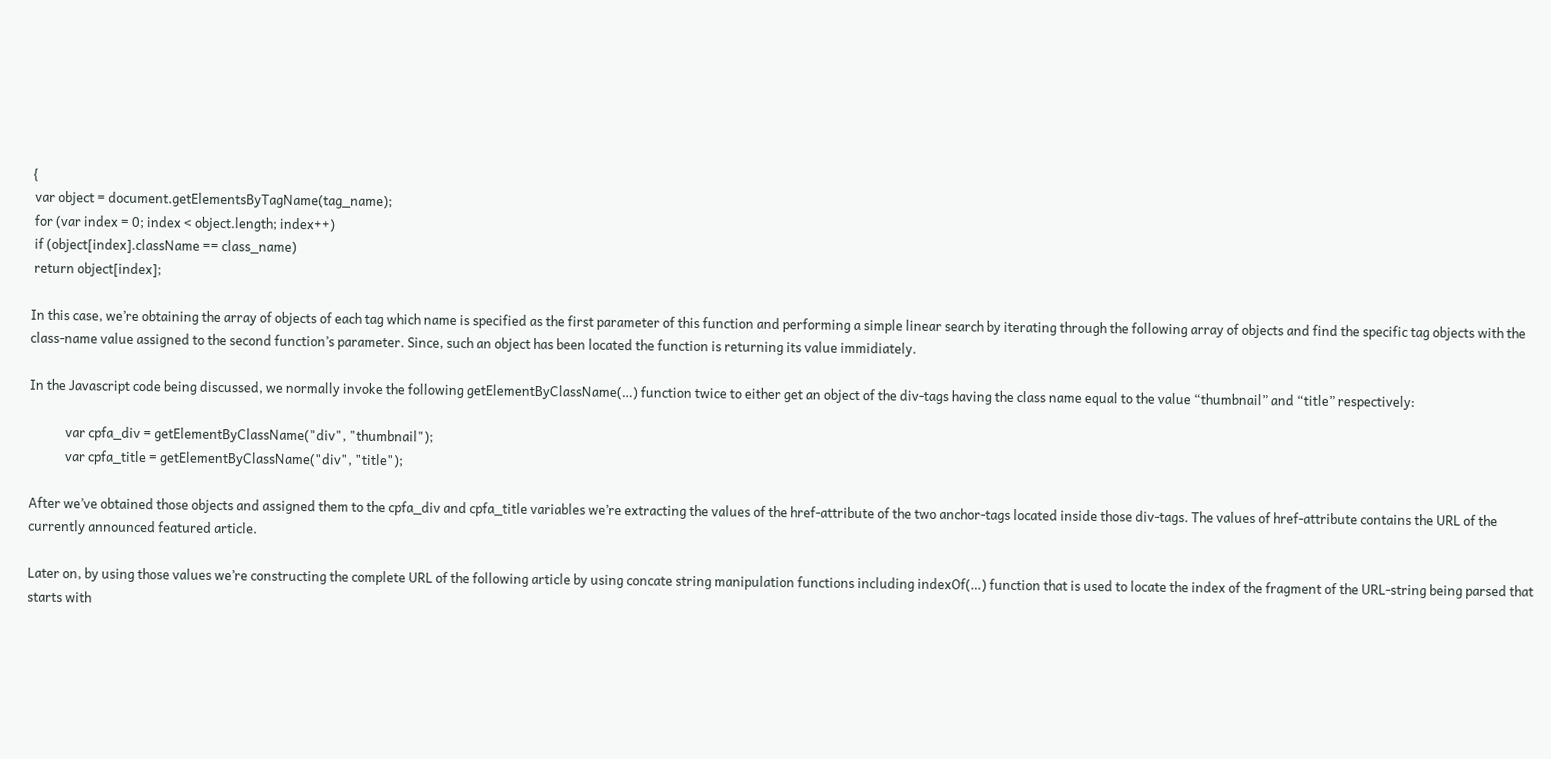{
 var object = document.getElementsByTagName(tag_name);
 for (var index = 0; index < object.length; index++)
 if (object[index].className == class_name)
 return object[index];

In this case, we’re obtaining the array of objects of each tag which name is specified as the first parameter of this function and performing a simple linear search by iterating through the following array of objects and find the specific tag objects with the class-name value assigned to the second function’s parameter. Since, such an object has been located the function is returning its value immidiately.

In the Javascript code being discussed, we normally invoke the following getElementByClassName(…) function twice to either get an object of the div-tags having the class name equal to the value “thumbnail” and “title” respectively:

            var cpfa_div = getElementByClassName("div", "thumbnail");
            var cpfa_title = getElementByClassName("div", "title");

After we’ve obtained those objects and assigned them to the cpfa_div and cpfa_title variables we’re extracting the values of the href-attribute of the two anchor-tags located inside those div-tags. The values of href-attribute contains the URL of the currently announced featured article.

Later on, by using those values we’re constructing the complete URL of the following article by using concate string manipulation functions including indexOf(…) function that is used to locate the index of the fragment of the URL-string being parsed that starts with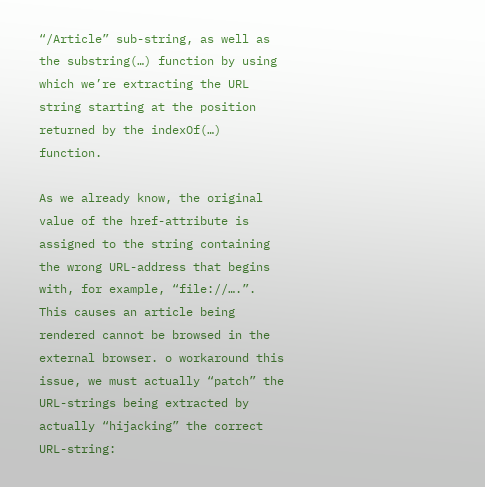“/Article” sub-string, as well as the substring(…) function by using which we’re extracting the URL string starting at the position returned by the indexOf(…) function.

As we already know, the original value of the href-attribute is assigned to the string containing the wrong URL-address that begins with, for example, “file://….”. This causes an article being rendered cannot be browsed in the external browser. o workaround this issue, we must actually “patch” the URL-strings being extracted by actually “hijacking” the correct URL-string: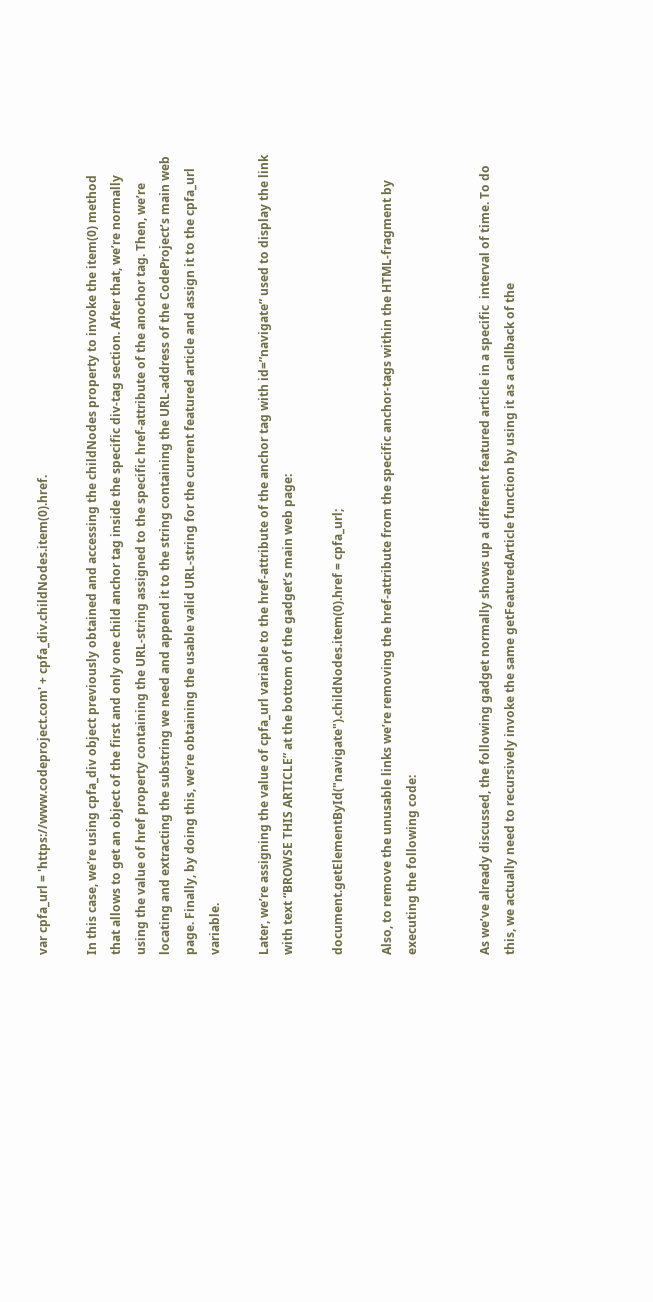var cpfa_url = 'https://www.codeproject.com' + cpfa_div.childNodes.item(0).href.

In this case, we’re using cpfa_div object previously obtained and accessing the childNodes property to invoke the item(0) method that allows to get an object of the first and only one child anchor tag inside the specific div-tag section. After that, we’re normally using the value of href property containing the URL-string assigned to the specific href-attribute of the anochor tag. Then, we’re locating and extracting the substring we need and append it to the string containing the URL-address of the CodeProject’s main web page. Finally, by doing this, we’re obtaining the usable valid URL-string for the current featured article and assign it to the cpfa_url variable.

Later, we’re assigning the value of cpfa_url variable to the href-attribute of the anchor tag with id=”navigate” used to display the link with text “BROWSE THIS ARTICLE” at the bottom of the gadget’s main web page:

document.getElementById("navigate").childNodes.item(0).href = cpfa_url;

Also, to remove the unusable links we’re removing the href-attribute from the specific anchor-tags within the HTML-fragment by executing the following code:


As we’ve already discussed, the following gadget normally shows up a different featured article in a specific  interval of time. To do this, we actually need to recursively invoke the same getFeaturedArticle function by using it as a callback of the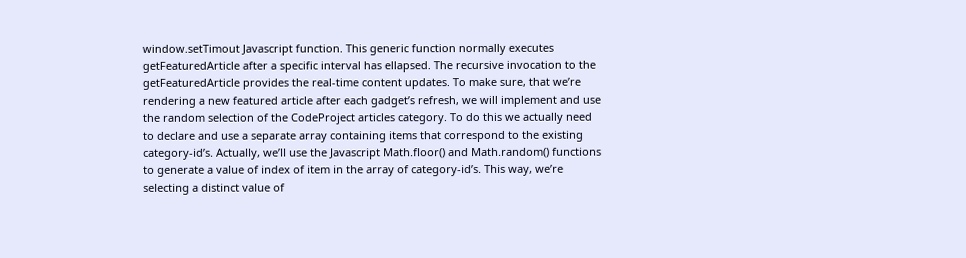window.setTimout Javascript function. This generic function normally executes getFeaturedArticle after a specific interval has ellapsed. The recursive invocation to the getFeaturedArticle provides the real-time content updates. To make sure, that we’re rendering a new featured article after each gadget’s refresh, we will implement and use the random selection of the CodeProject articles category. To do this we actually need to declare and use a separate array containing items that correspond to the existing category-id’s. Actually, we’ll use the Javascript Math.floor() and Math.random() functions to generate a value of index of item in the array of category-id’s. This way, we’re selecting a distinct value of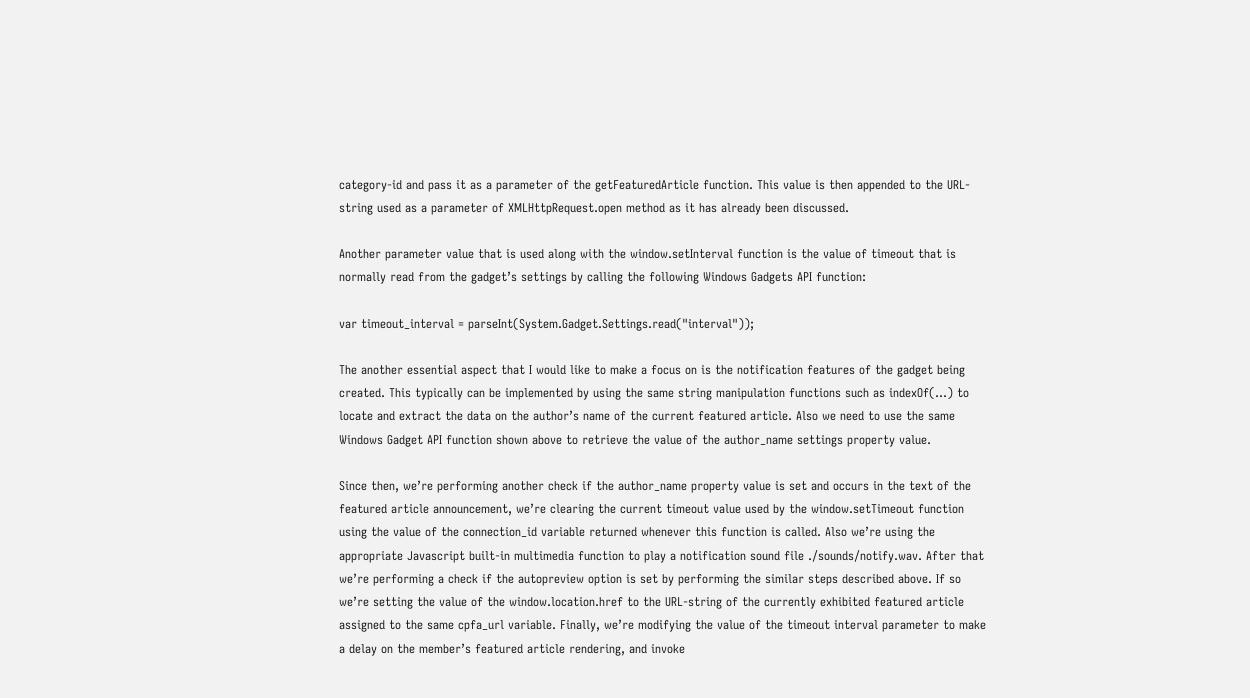category-id and pass it as a parameter of the getFeaturedArticle function. This value is then appended to the URL-string used as a parameter of XMLHttpRequest.open method as it has already been discussed.

Another parameter value that is used along with the window.setInterval function is the value of timeout that is normally read from the gadget’s settings by calling the following Windows Gadgets API function:

var timeout_interval = parseInt(System.Gadget.Settings.read("interval"));

The another essential aspect that I would like to make a focus on is the notification features of the gadget being created. This typically can be implemented by using the same string manipulation functions such as indexOf(…) to locate and extract the data on the author’s name of the current featured article. Also we need to use the same Windows Gadget API function shown above to retrieve the value of the author_name settings property value.

Since then, we’re performing another check if the author_name property value is set and occurs in the text of the featured article announcement, we’re clearing the current timeout value used by the window.setTimeout function using the value of the connection_id variable returned whenever this function is called. Also we’re using the appropriate Javascript built-in multimedia function to play a notification sound file ./sounds/notify.wav. After that we’re performing a check if the autopreview option is set by performing the similar steps described above. If so we’re setting the value of the window.location.href to the URL-string of the currently exhibited featured article assigned to the same cpfa_url variable. Finally, we’re modifying the value of the timeout interval parameter to make a delay on the member’s featured article rendering, and invoke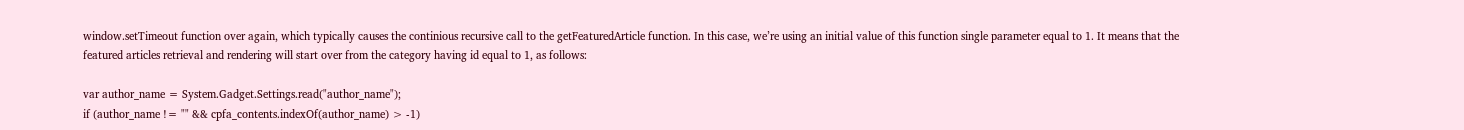window.setTimeout function over again, which typically causes the continious recursive call to the getFeaturedArticle function. In this case, we’re using an initial value of this function single parameter equal to 1. It means that the featured articles retrieval and rendering will start over from the category having id equal to 1, as follows:

var author_name = System.Gadget.Settings.read("author_name");
if (author_name != "" && cpfa_contents.indexOf(author_name) > -1)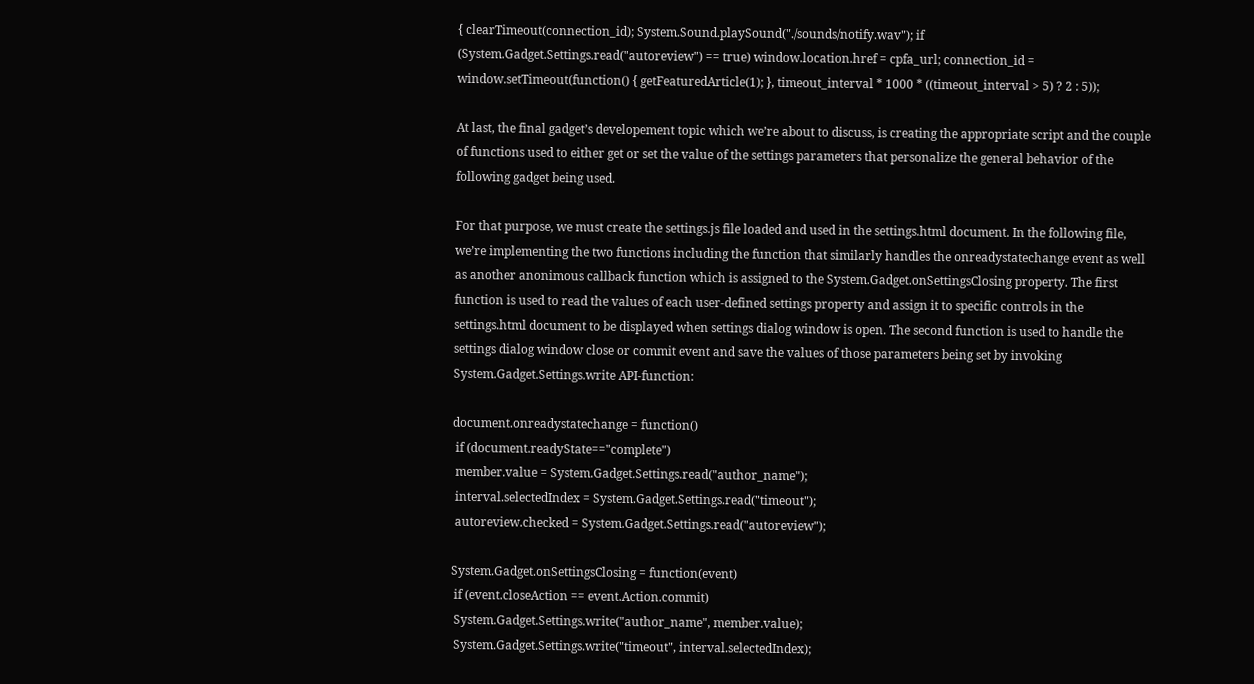{ clearTimeout(connection_id); System.Sound.playSound("./sounds/notify.wav"); if (System.Gadget.Settings.read("autoreview") == true) window.location.href = cpfa_url; connection_id = window.setTimeout(function() { getFeaturedArticle(1); }, timeout_interval * 1000 * ((timeout_interval > 5) ? 2 : 5));

At last, the final gadget’s developement topic which we’re about to discuss, is creating the appropriate script and the couple of functions used to either get or set the value of the settings parameters that personalize the general behavior of the following gadget being used.

For that purpose, we must create the settings.js file loaded and used in the settings.html document. In the following file, we’re implementing the two functions including the function that similarly handles the onreadystatechange event as well as another anonimous callback function which is assigned to the System.Gadget.onSettingsClosing property. The first function is used to read the values of each user-defined settings property and assign it to specific controls in the settings.html document to be displayed when settings dialog window is open. The second function is used to handle the settings dialog window close or commit event and save the values of those parameters being set by invoking System.Gadget.Settings.write API-function:

document.onreadystatechange = function()
 if (document.readyState=="complete")
 member.value = System.Gadget.Settings.read("author_name");
 interval.selectedIndex = System.Gadget.Settings.read("timeout");
 autoreview.checked = System.Gadget.Settings.read("autoreview");

System.Gadget.onSettingsClosing = function(event)
 if (event.closeAction == event.Action.commit)
 System.Gadget.Settings.write("author_name", member.value);
 System.Gadget.Settings.write("timeout", interval.selectedIndex);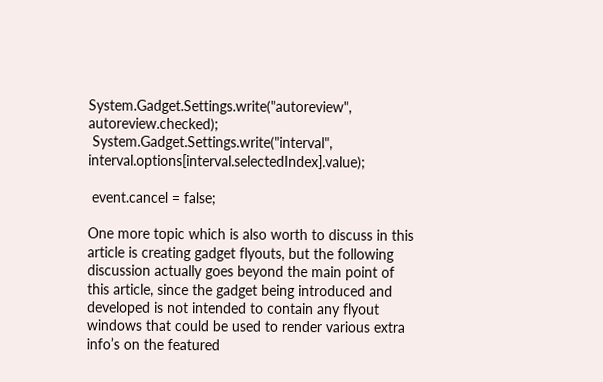System.Gadget.Settings.write("autoreview", autoreview.checked);
 System.Gadget.Settings.write("interval", interval.options[interval.selectedIndex].value);

 event.cancel = false;

One more topic which is also worth to discuss in this article is creating gadget flyouts, but the following discussion actually goes beyond the main point of this article, since the gadget being introduced and developed is not intended to contain any flyout windows that could be used to render various extra info’s on the featured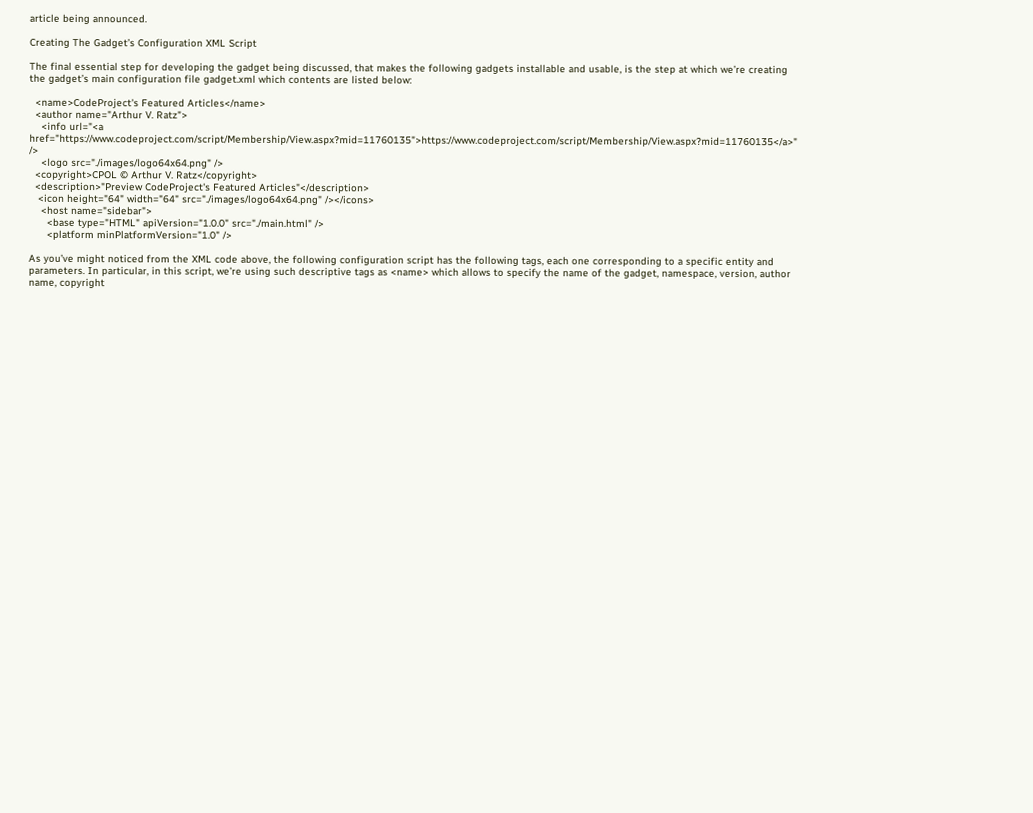article being announced.

Creating The Gadget’s Configuration XML Script

The final essential step for developing the gadget being discussed, that makes the following gadgets installable and usable, is the step at which we’re creating the gadget’s main configuration file gadget.xml which contents are listed below:

  <name>CodeProject's Featured Articles</name>
  <author name="Arthur V. Ratz">
    <info url="<a href="https://www.codeproject.com/script/Membership/View.aspx?mid=11760135">https://www.codeproject.com/script/Membership/View.aspx?mid=11760135</a>" />
    <logo src="./images/logo64x64.png" />
  <copyright>CPOL © Arthur V. Ratz</copyright>
  <description>"Preview CodeProject's Featured Articles"</description>
   <icon height="64" width="64" src="./images/logo64x64.png" /></icons>
    <host name="sidebar">
      <base type="HTML" apiVersion="1.0.0" src="./main.html" />
      <platform minPlatformVersion="1.0" />

As you’ve might noticed from the XML code above, the following configuration script has the following tags, each one corresponding to a specific entity and parameters. In particular, in this script, we’re using such descriptive tags as <name> which allows to specify the name of the gadget, namespace, version, author name, copyright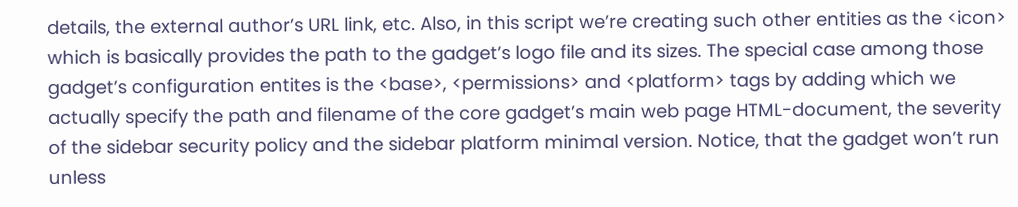details, the external author’s URL link, etc. Also, in this script we’re creating such other entities as the <icon> which is basically provides the path to the gadget’s logo file and its sizes. The special case among those gadget’s configuration entites is the <base>, <permissions> and <platform> tags by adding which we actually specify the path and filename of the core gadget’s main web page HTML-document, the severity of the sidebar security policy and the sidebar platform minimal version. Notice, that the gadget won’t run unless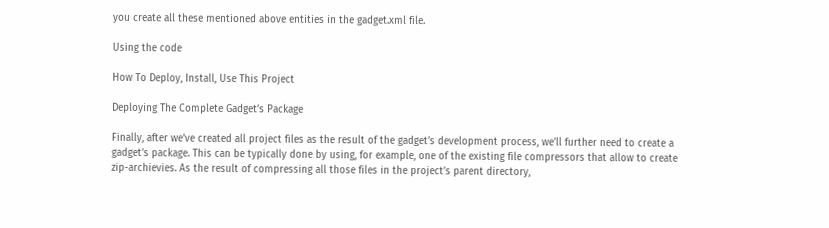you create all these mentioned above entities in the gadget.xml file.

Using the code

How To Deploy, Install, Use This Project

Deploying The Complete Gadget’s Package

Finally, after we’ve created all project files as the result of the gadget’s development process, we’ll further need to create a gadget’s package. This can be typically done by using, for example, one of the existing file compressors that allow to create zip-archievies. As the result of compressing all those files in the project’s parent directory,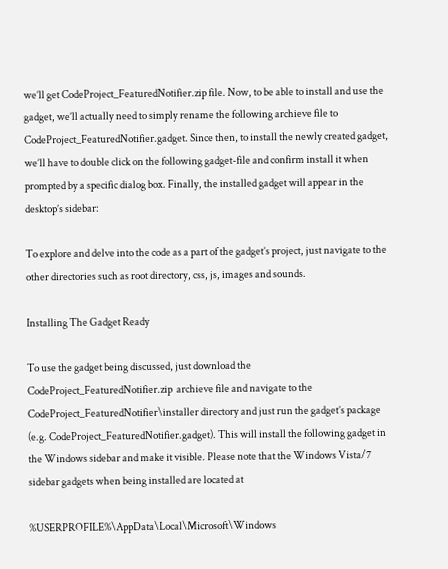we’ll get CodeProject_FeaturedNotifier.zip file. Now, to be able to install and use the gadget, we’ll actually need to simply rename the following archieve file to CodeProject_FeaturedNotifier.gadget. Since then, to install the newly created gadget, we’ll have to double click on the following gadget-file and confirm install it when prompted by a specific dialog box. Finally, the installed gadget will appear in the desktop’s sidebar:

To explore and delve into the code as a part of the gadget’s project, just navigate to the other directories such as root directory, css, js, images and sounds.

Installing The Gadget Ready

To use the gadget being discussed, just download the CodeProject_FeaturedNotifier.zip  archieve file and navigate to the CodeProject_FeaturedNotifier\installer directory and just run the gadget’s package (e.g. CodeProject_FeaturedNotifier.gadget). This will install the following gadget in the Windows sidebar and make it visible. Please note that the Windows Vista/7 sidebar gadgets when being installed are located at

%USERPROFILE%\AppData\Local\Microsoft\Windows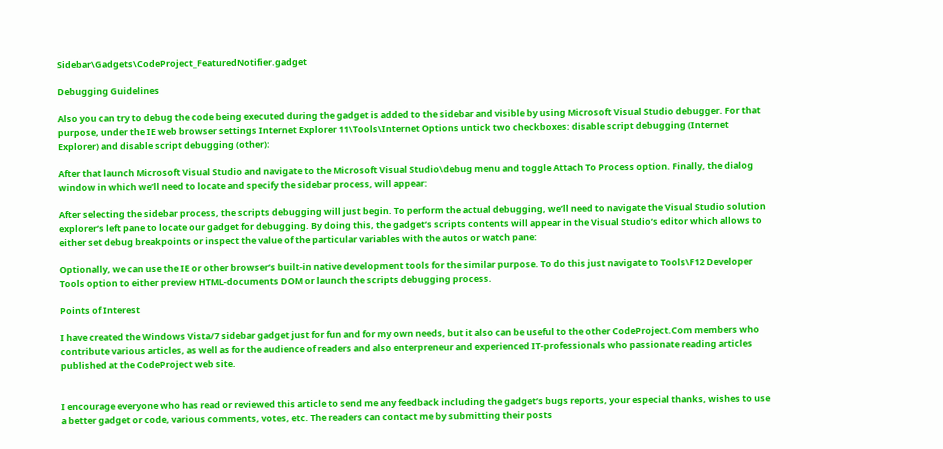Sidebar\Gadgets\CodeProject_FeaturedNotifier.gadget

Debugging Guidelines

Also you can try to debug the code being executed during the gadget is added to the sidebar and visible by using Microsoft Visual Studio debugger. For that purpose, under the IE web browser settings Internet Explorer 11\Tools\Internet Options untick two checkboxes: disable script debugging (Internet Explorer) and disable script debugging (other):

After that launch Microsoft Visual Studio and navigate to the Microsoft Visual Studio\debug menu and toggle Attach To Process option. Finally, the dialog window in which we’ll need to locate and specify the sidebar process, will appear:

After selecting the sidebar process, the scripts debugging will just begin. To perform the actual debugging, we’ll need to navigate the Visual Studio solution explorer’s left pane to locate our gadget for debugging. By doing this, the gadget’s scripts contents will appear in the Visual Studio’s editor which allows to either set debug breakpoints or inspect the value of the particular variables with the autos or watch pane:

Optionally, we can use the IE or other browser’s built-in native development tools for the similar purpose. To do this just navigate to Tools\F12 Developer Tools option to either preview HTML-documents DOM or launch the scripts debugging process.

Points of Interest

I have created the Windows Vista/7 sidebar gadget just for fun and for my own needs, but it also can be useful to the other CodeProject.Com members who contribute various articles, as well as for the audience of readers and also enterpreneur and experienced IT-professionals who passionate reading articles published at the CodeProject web site.


I encourage everyone who has read or reviewed this article to send me any feedback including the gadget’s bugs reports, your especial thanks, wishes to use a better gadget or code, various comments, votes, etc. The readers can contact me by submitting their posts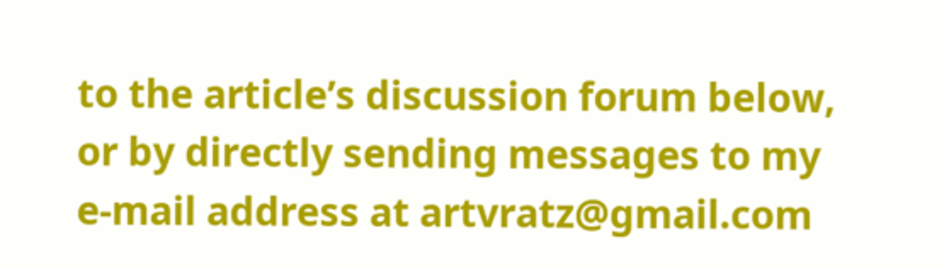to the article’s discussion forum below, or by directly sending messages to my e-mail address at artvratz@gmail.com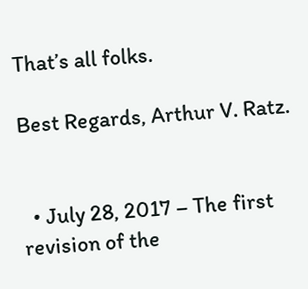That’s all folks.

Best Regards, Arthur V. Ratz.


  • July 28, 2017 – The first revision of the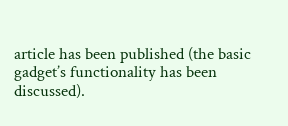article has been published (the basic gadget’s functionality has been discussed).